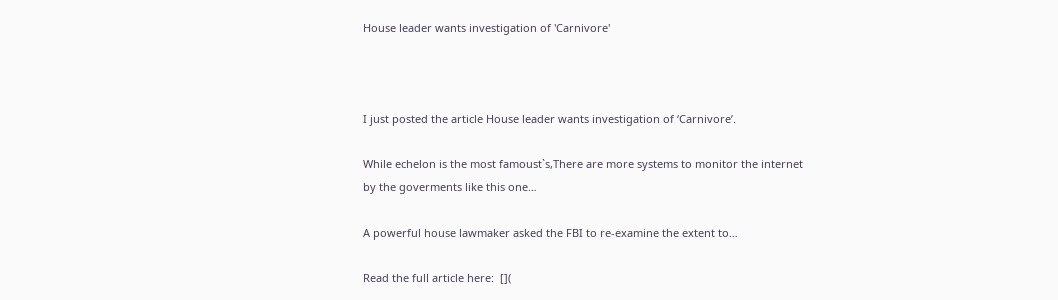House leader wants investigation of 'Carnivore'



I just posted the article House leader wants investigation of ‘Carnivore’.

While echelon is the most famoust`s,There are more systems to monitor the internet by the goverments like this one…

A powerful house lawmaker asked the FBI to re-examine the extent to…

Read the full article here:  [](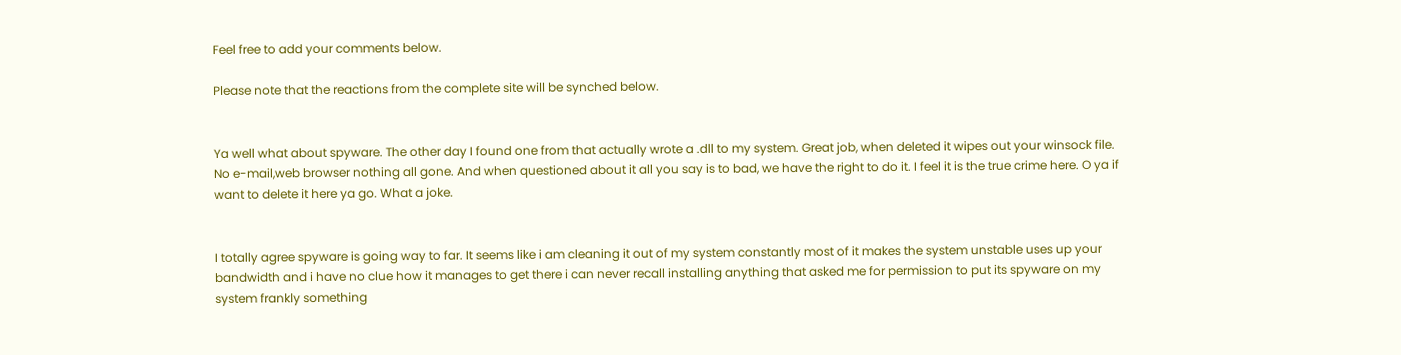Feel free to add your comments below.

Please note that the reactions from the complete site will be synched below.


Ya well what about spyware. The other day I found one from that actually wrote a .dll to my system. Great job, when deleted it wipes out your winsock file. No e-mail,web browser nothing all gone. And when questioned about it all you say is to bad, we have the right to do it. I feel it is the true crime here. O ya if want to delete it here ya go. What a joke.


I totally agree spyware is going way to far. It seems like i am cleaning it out of my system constantly most of it makes the system unstable uses up your bandwidth and i have no clue how it manages to get there i can never recall installing anything that asked me for permission to put its spyware on my system frankly something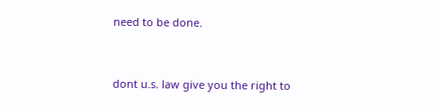need to be done.


dont u.s. law give you the right to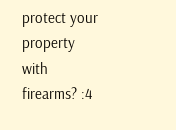protect your property with firearms? :4